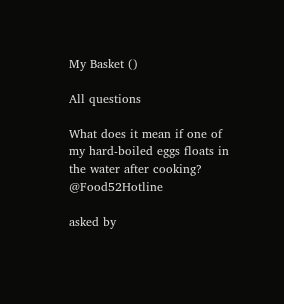My Basket ()

All questions

What does it mean if one of my hard-boiled eggs floats in the water after cooking? @Food52Hotline

asked by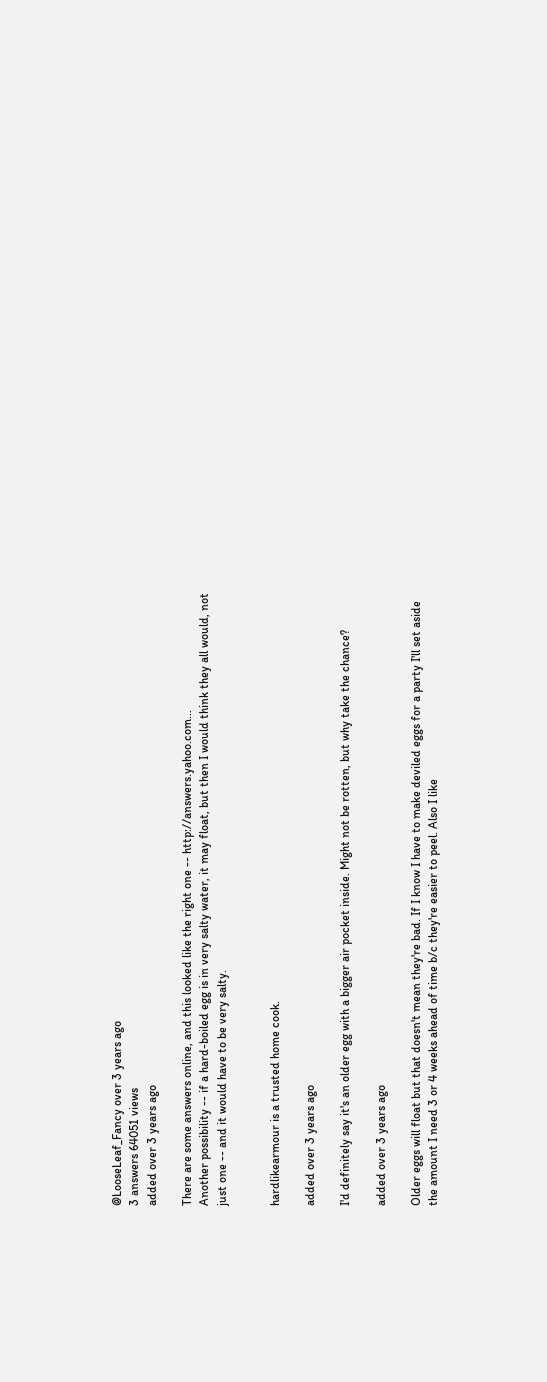@LooseLeaf_Fancy over 3 years ago
3 answers 64051 views
added over 3 years ago

There are some answers online, and this looked like the right one -- http://answers.yahoo.com...
Another possibility -- if a hard-boiled egg is in very salty water, it may float, but then I would think they all would, not just one -- and it would have to be very salty.


hardlikearmour is a trusted home cook.

added over 3 years ago

I'd definitely say it's an older egg with a bigger air pocket inside. Might not be rotten, but why take the chance?

added over 3 years ago

Older eggs will float but that doesn't mean they're bad. If I know I have to make deviled eggs for a party I'll set aside the amount I need 3 or 4 weeks ahead of time b/c they're easier to peel. Also I like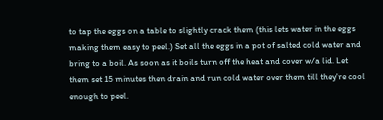to tap the eggs on a table to slightly crack them (this lets water in the eggs making them easy to peel.) Set all the eggs in a pot of salted cold water and bring to a boil. As soon as it boils turn off the heat and cover w/a lid. Let them set 15 minutes then drain and run cold water over them till they're cool enough to peel.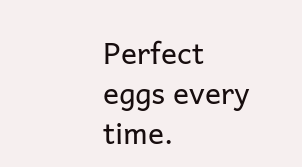Perfect eggs every time.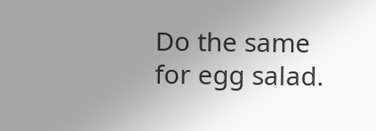Do the same for egg salad.